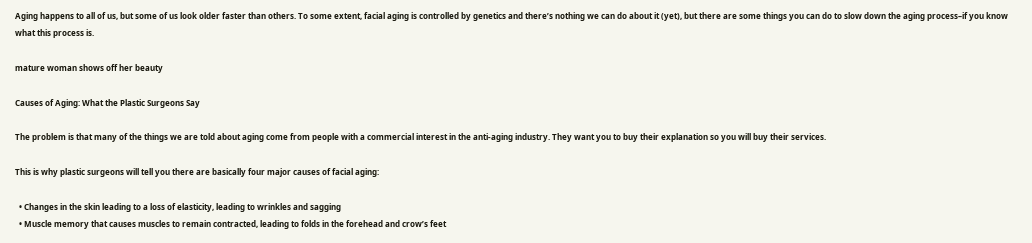Aging happens to all of us, but some of us look older faster than others. To some extent, facial aging is controlled by genetics and there’s nothing we can do about it (yet), but there are some things you can do to slow down the aging process–if you know what this process is.

mature woman shows off her beauty

Causes of Aging: What the Plastic Surgeons Say

The problem is that many of the things we are told about aging come from people with a commercial interest in the anti-aging industry. They want you to buy their explanation so you will buy their services.

This is why plastic surgeons will tell you there are basically four major causes of facial aging:

  • Changes in the skin leading to a loss of elasticity, leading to wrinkles and sagging
  • Muscle memory that causes muscles to remain contracted, leading to folds in the forehead and crow’s feet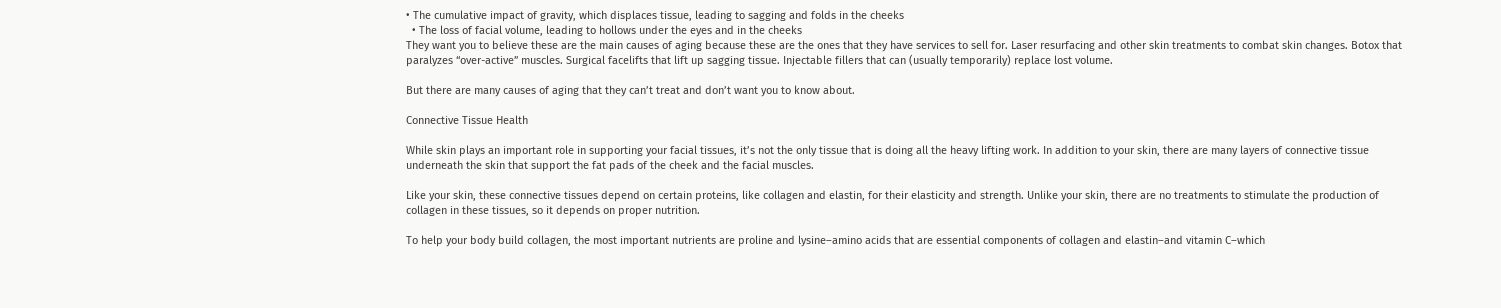• The cumulative impact of gravity, which displaces tissue, leading to sagging and folds in the cheeks
  • The loss of facial volume, leading to hollows under the eyes and in the cheeks
They want you to believe these are the main causes of aging because these are the ones that they have services to sell for. Laser resurfacing and other skin treatments to combat skin changes. Botox that paralyzes “over-active” muscles. Surgical facelifts that lift up sagging tissue. Injectable fillers that can (usually temporarily) replace lost volume.

But there are many causes of aging that they can’t treat and don’t want you to know about.

Connective Tissue Health

While skin plays an important role in supporting your facial tissues, it’s not the only tissue that is doing all the heavy lifting work. In addition to your skin, there are many layers of connective tissue underneath the skin that support the fat pads of the cheek and the facial muscles.

Like your skin, these connective tissues depend on certain proteins, like collagen and elastin, for their elasticity and strength. Unlike your skin, there are no treatments to stimulate the production of collagen in these tissues, so it depends on proper nutrition.

To help your body build collagen, the most important nutrients are proline and lysine–amino acids that are essential components of collagen and elastin–and vitamin C–which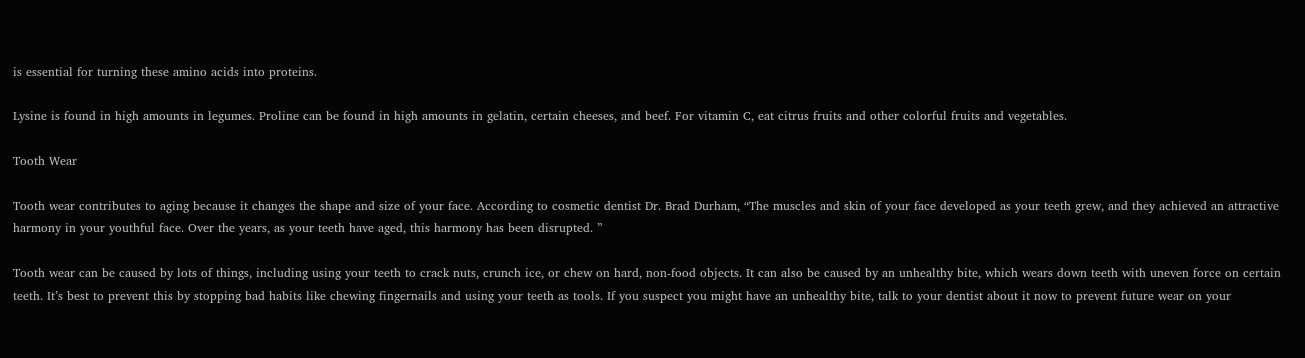is essential for turning these amino acids into proteins.

Lysine is found in high amounts in legumes. Proline can be found in high amounts in gelatin, certain cheeses, and beef. For vitamin C, eat citrus fruits and other colorful fruits and vegetables.

Tooth Wear

Tooth wear contributes to aging because it changes the shape and size of your face. According to cosmetic dentist Dr. Brad Durham, “The muscles and skin of your face developed as your teeth grew, and they achieved an attractive harmony in your youthful face. Over the years, as your teeth have aged, this harmony has been disrupted. ”

Tooth wear can be caused by lots of things, including using your teeth to crack nuts, crunch ice, or chew on hard, non-food objects. It can also be caused by an unhealthy bite, which wears down teeth with uneven force on certain teeth. It’s best to prevent this by stopping bad habits like chewing fingernails and using your teeth as tools. If you suspect you might have an unhealthy bite, talk to your dentist about it now to prevent future wear on your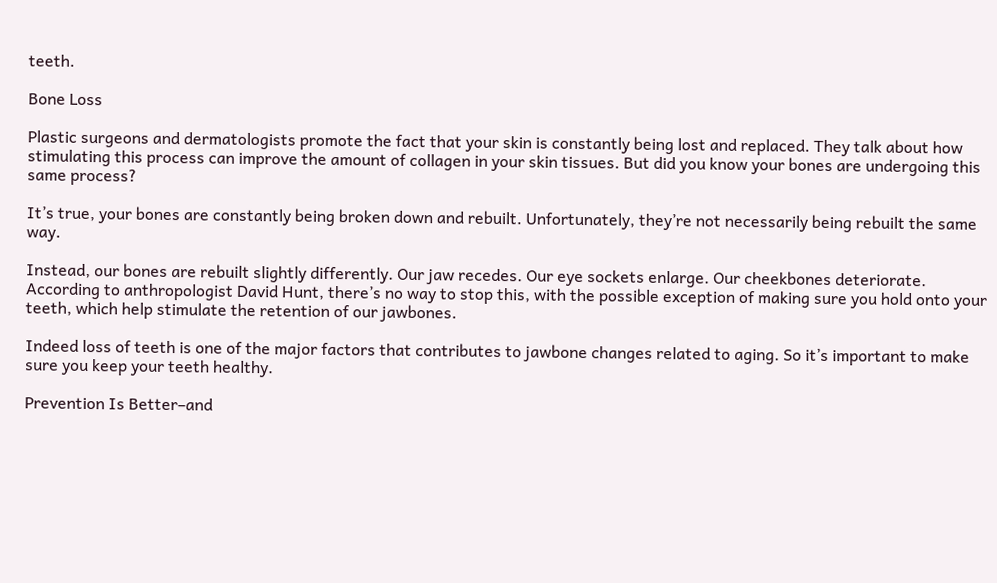teeth.

Bone Loss

Plastic surgeons and dermatologists promote the fact that your skin is constantly being lost and replaced. They talk about how stimulating this process can improve the amount of collagen in your skin tissues. But did you know your bones are undergoing this same process?

It’s true, your bones are constantly being broken down and rebuilt. Unfortunately, they’re not necessarily being rebuilt the same way.

Instead, our bones are rebuilt slightly differently. Our jaw recedes. Our eye sockets enlarge. Our cheekbones deteriorate. According to anthropologist David Hunt, there’s no way to stop this, with the possible exception of making sure you hold onto your teeth, which help stimulate the retention of our jawbones.

Indeed loss of teeth is one of the major factors that contributes to jawbone changes related to aging. So it’s important to make sure you keep your teeth healthy.

Prevention Is Better–and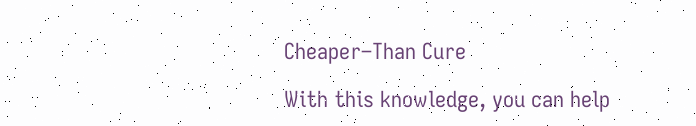Cheaper–Than Cure

With this knowledge, you can help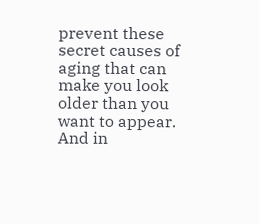prevent these secret causes of aging that can make you look older than you want to appear. And in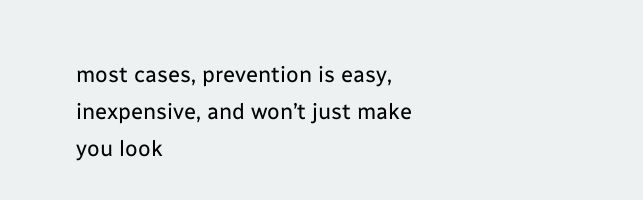most cases, prevention is easy, inexpensive, and won’t just make you look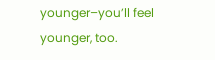younger–you’ll feel younger, too.